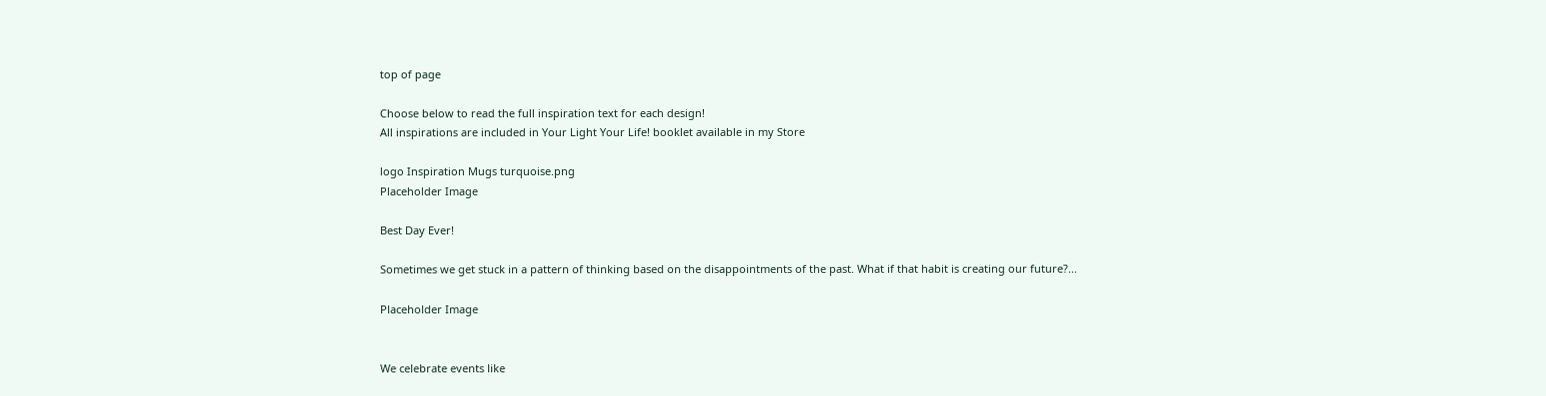top of page

Choose below to read the full inspiration text for each design!
All inspirations are included in Your Light Your Life! booklet available in my Store

logo Inspiration Mugs turquoise.png
Placeholder Image

Best Day Ever!

Sometimes we get stuck in a pattern of thinking based on the disappointments of the past. What if that habit is creating our future?...

Placeholder Image


We celebrate events like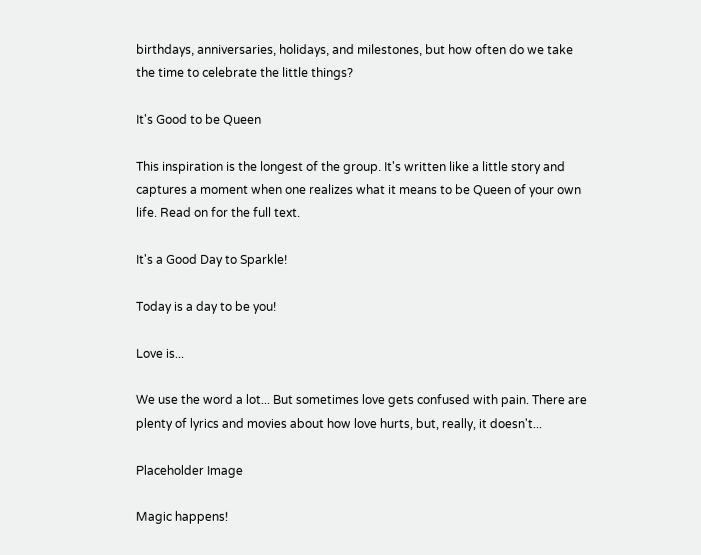birthdays, anniversaries, holidays, and milestones, but how often do we take the time to celebrate the little things?

It's Good to be Queen

This inspiration is the longest of the group. It's written like a little story and captures a moment when one realizes what it means to be Queen of your own life. Read on for the full text.

It's a Good Day to Sparkle!

Today is a day to be you!

Love is...

We use the word a lot... But sometimes love gets confused with pain. There are plenty of lyrics and movies about how love hurts, but, really, it doesn't...

Placeholder Image

Magic happens!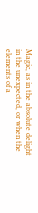Magic, as in the absolute delight in the unexpected, or when the elements of a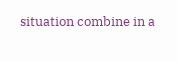situation combine in a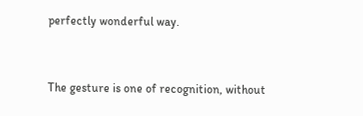perfectly wonderful way.


The gesture is one of recognition, without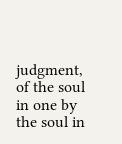judgment, of the soul in one by the soul in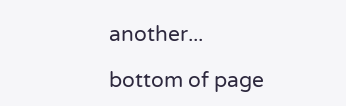another...

bottom of page